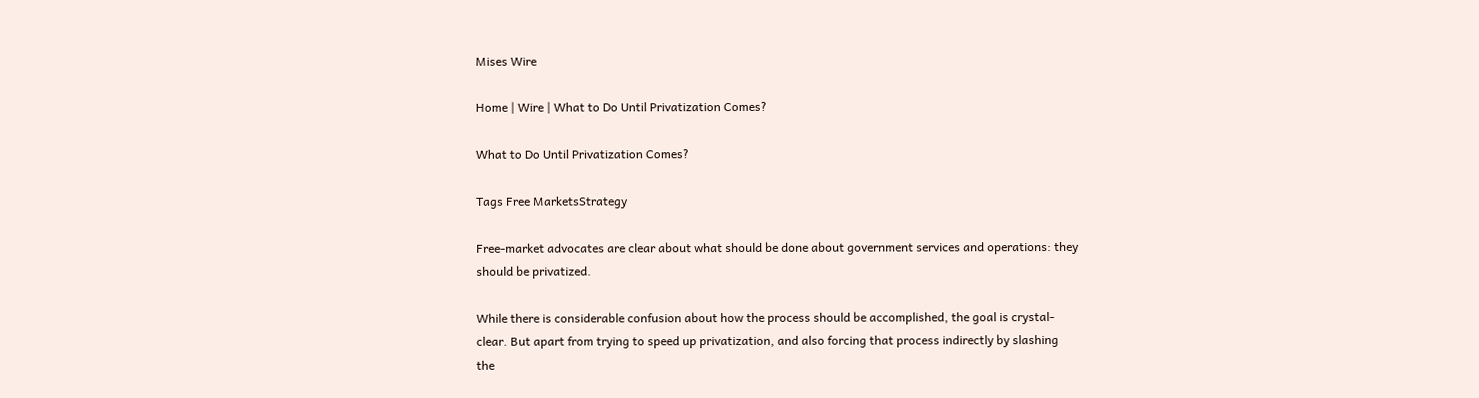Mises Wire

Home | Wire | What to Do Until Privatization Comes?

What to Do Until Privatization Comes?

Tags Free MarketsStrategy

Free-market advocates are clear about what should be done about government services and operations: they should be privatized.

While there is considerable confusion about how the process should be accomplished, the goal is crystal-clear. But apart from trying to speed up privatization, and also forcing that process indirectly by slashing the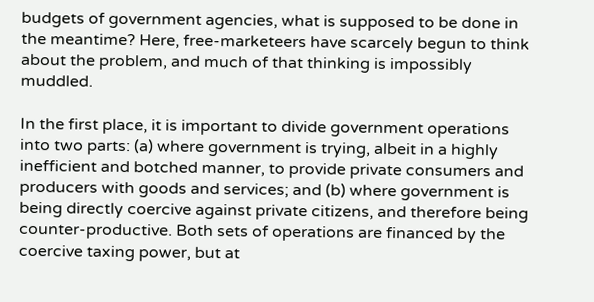budgets of government agencies, what is supposed to be done in the meantime? Here, free-marketeers have scarcely begun to think about the problem, and much of that thinking is impossibly muddled.

In the first place, it is important to divide government operations into two parts: (a) where government is trying, albeit in a highly inefficient and botched manner, to provide private consumers and producers with goods and services; and (b) where government is being directly coercive against private citizens, and therefore being counter-productive. Both sets of operations are financed by the coercive taxing power, but at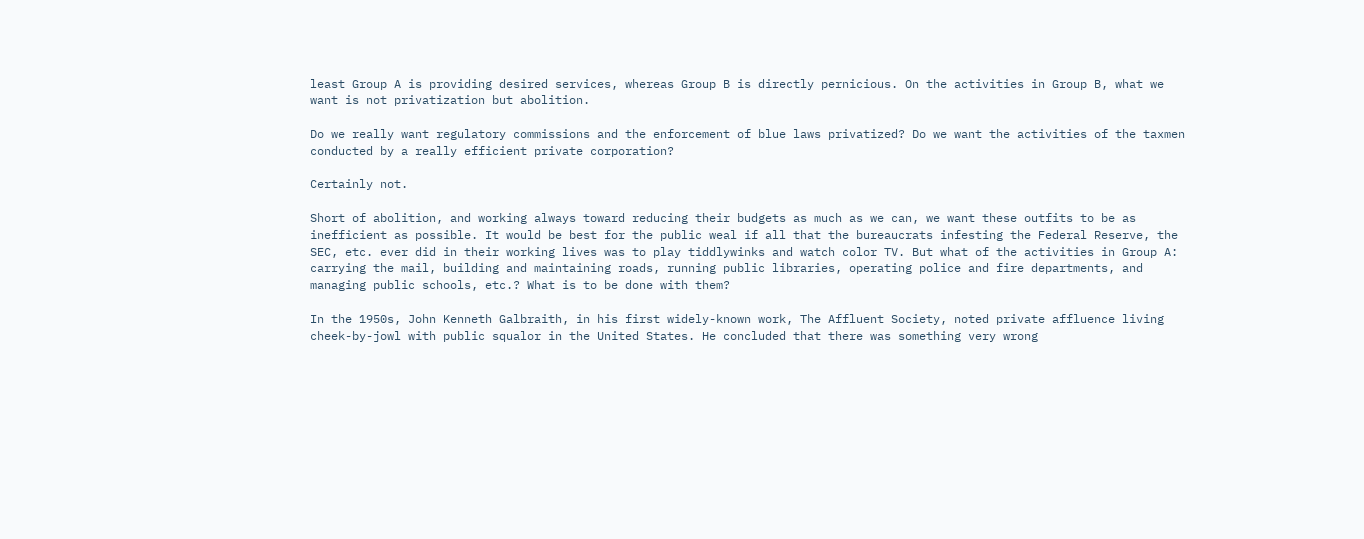least Group A is providing desired services, whereas Group B is directly pernicious. On the activities in Group B, what we want is not privatization but abolition.

Do we really want regulatory commissions and the enforcement of blue laws privatized? Do we want the activities of the taxmen conducted by a really efficient private corporation?

Certainly not.

Short of abolition, and working always toward reducing their budgets as much as we can, we want these outfits to be as inefficient as possible. It would be best for the public weal if all that the bureaucrats infesting the Federal Reserve, the SEC, etc. ever did in their working lives was to play tiddlywinks and watch color TV. But what of the activities in Group A: carrying the mail, building and maintaining roads, running public libraries, operating police and fire departments, and managing public schools, etc.? What is to be done with them?

In the 1950s, John Kenneth Galbraith, in his first widely-known work, The Affluent Society, noted private affluence living cheek-by-jowl with public squalor in the United States. He concluded that there was something very wrong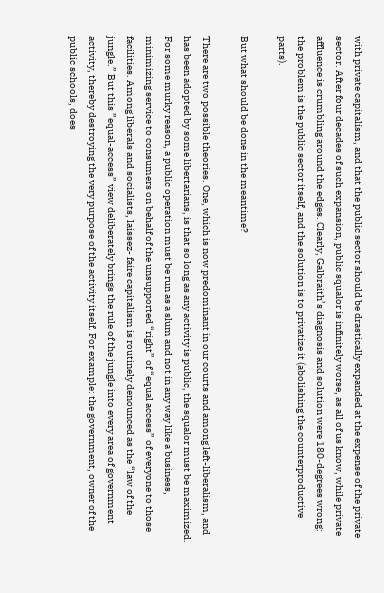with private capitalism, and that the public sector should be drastically expanded at the expense of the private sector. After four decades of such expansion, public squalor is infinitely worse, as all of us know, while private affluence is crumbling around the edges. Clearly, Galbraith’s diagnosis and solution were 180-degrees wrong: the problem is the public sector itself, and the solution is to privatize it (abolishing the counterproductive parts).

But what should be done in the meantime?

There are two possible theories. One, which is now predominant in our courts and among left-liberalism, and has been adopted by some libertarians, is that so long as any activity is public, the squalor must be maximized. For some murky reason, a public operation must be run as a slum and not in any way like a business, minimizing service to consumers on behalf of the unsupported “right” of “equal access” of everyone to those facilities. Among liberals and socialists, laissez- faire capitalism is routinely denounced as the “law of the jungle.” But this ”equal-access” view deliberately brings the rule of the jungle into every area of government activity, thereby destroying the very purpose of the activity itself. For example: the government, owner of the public schools, does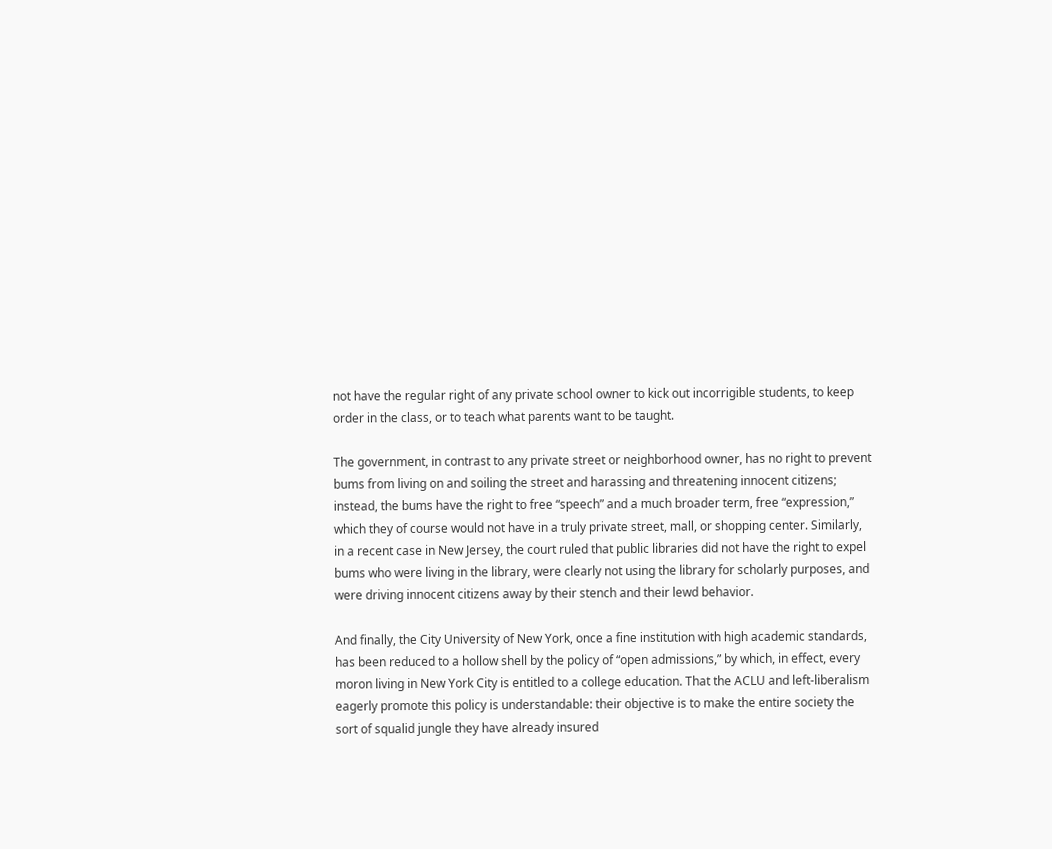not have the regular right of any private school owner to kick out incorrigible students, to keep order in the class, or to teach what parents want to be taught.

The government, in contrast to any private street or neighborhood owner, has no right to prevent bums from living on and soiling the street and harassing and threatening innocent citizens; instead, the bums have the right to free “speech” and a much broader term, free “expression,” which they of course would not have in a truly private street, mall, or shopping center. Similarly, in a recent case in New Jersey, the court ruled that public libraries did not have the right to expel bums who were living in the library, were clearly not using the library for scholarly purposes, and were driving innocent citizens away by their stench and their lewd behavior.

And finally, the City University of New York, once a fine institution with high academic standards, has been reduced to a hollow shell by the policy of “open admissions,” by which, in effect, every moron living in New York City is entitled to a college education. That the ACLU and left-liberalism eagerly promote this policy is understandable: their objective is to make the entire society the sort of squalid jungle they have already insured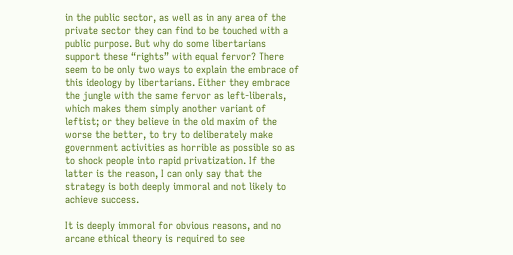in the public sector, as well as in any area of the private sector they can find to be touched with a public purpose. But why do some libertarians support these “rights” with equal fervor? There seem to be only two ways to explain the embrace of this ideology by libertarians. Either they embrace the jungle with the same fervor as left-liberals, which makes them simply another variant of leftist; or they believe in the old maxim of the worse the better, to try to deliberately make government activities as horrible as possible so as to shock people into rapid privatization. If the latter is the reason, I can only say that the strategy is both deeply immoral and not likely to achieve success.

It is deeply immoral for obvious reasons, and no arcane ethical theory is required to see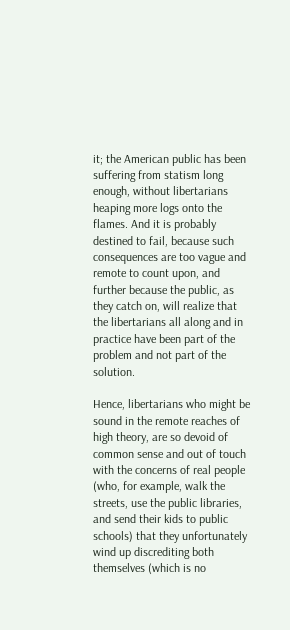it; the American public has been suffering from statism long enough, without libertarians heaping more logs onto the flames. And it is probably destined to fail, because such consequences are too vague and remote to count upon, and further because the public, as they catch on, will realize that the libertarians all along and in practice have been part of the problem and not part of the solution.

Hence, libertarians who might be sound in the remote reaches of high theory, are so devoid of common sense and out of touch with the concerns of real people (who, for example, walk the streets, use the public libraries, and send their kids to public schools) that they unfortunately wind up discrediting both themselves (which is no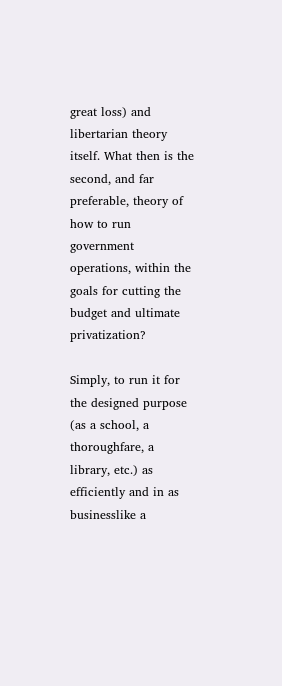great loss) and libertarian theory itself. What then is the second, and far preferable, theory of how to run government operations, within the goals for cutting the budget and ultimate privatization?

Simply, to run it for the designed purpose (as a school, a thoroughfare, a library, etc.) as efficiently and in as businesslike a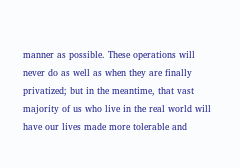manner as possible. These operations will never do as well as when they are finally privatized; but in the meantime, that vast majority of us who live in the real world will have our lives made more tolerable and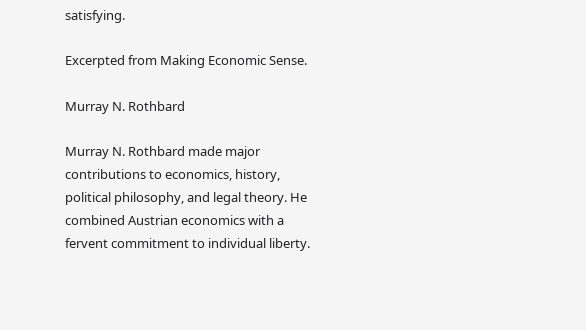satisfying.

Excerpted from Making Economic Sense.

Murray N. Rothbard

Murray N. Rothbard made major contributions to economics, history, political philosophy, and legal theory. He combined Austrian economics with a fervent commitment to individual liberty.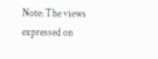Note: The views expressed on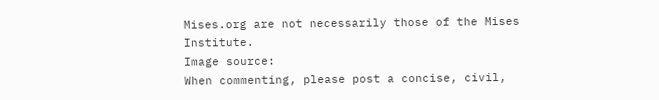Mises.org are not necessarily those of the Mises Institute.
Image source:
When commenting, please post a concise, civil,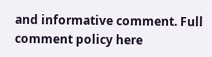and informative comment. Full comment policy here